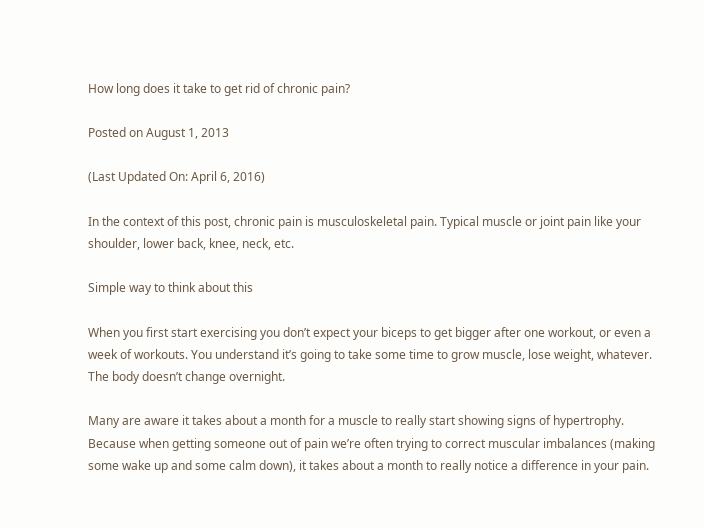How long does it take to get rid of chronic pain?

Posted on August 1, 2013

(Last Updated On: April 6, 2016)

In the context of this post, chronic pain is musculoskeletal pain. Typical muscle or joint pain like your shoulder, lower back, knee, neck, etc.

Simple way to think about this

When you first start exercising you don’t expect your biceps to get bigger after one workout, or even a week of workouts. You understand it’s going to take some time to grow muscle, lose weight, whatever. The body doesn’t change overnight.

Many are aware it takes about a month for a muscle to really start showing signs of hypertrophy. Because when getting someone out of pain we’re often trying to correct muscular imbalances (making some wake up and some calm down), it takes about a month to really notice a difference in your pain.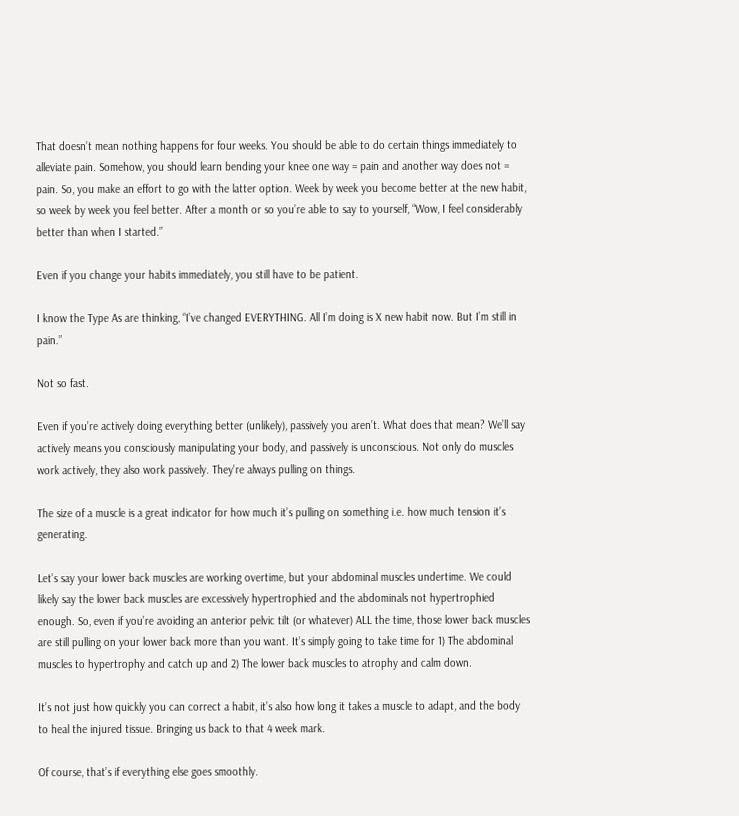That doesn’t mean nothing happens for four weeks. You should be able to do certain things immediately to alleviate pain. Somehow, you should learn bending your knee one way = pain and another way does not = pain. So, you make an effort to go with the latter option. Week by week you become better at the new habit, so week by week you feel better. After a month or so you’re able to say to yourself, “Wow, I feel considerably better than when I started.”

Even if you change your habits immediately, you still have to be patient.

I know the Type As are thinking, “I’ve changed EVERYTHING. All I’m doing is X new habit now. But I’m still in pain.”

Not so fast.

Even if you’re actively doing everything better (unlikely), passively you aren’t. What does that mean? We’ll say actively means you consciously manipulating your body, and passively is unconscious. Not only do muscles work actively, they also work passively. They’re always pulling on things.

The size of a muscle is a great indicator for how much it’s pulling on something i.e. how much tension it’s generating.

Let’s say your lower back muscles are working overtime, but your abdominal muscles undertime. We could likely say the lower back muscles are excessively hypertrophied and the abdominals not hypertrophied enough. So, even if you’re avoiding an anterior pelvic tilt (or whatever) ALL the time, those lower back muscles are still pulling on your lower back more than you want. It’s simply going to take time for 1) The abdominal muscles to hypertrophy and catch up and 2) The lower back muscles to atrophy and calm down.

It’s not just how quickly you can correct a habit, it’s also how long it takes a muscle to adapt, and the body to heal the injured tissue. Bringing us back to that 4 week mark.

Of course, that’s if everything else goes smoothly.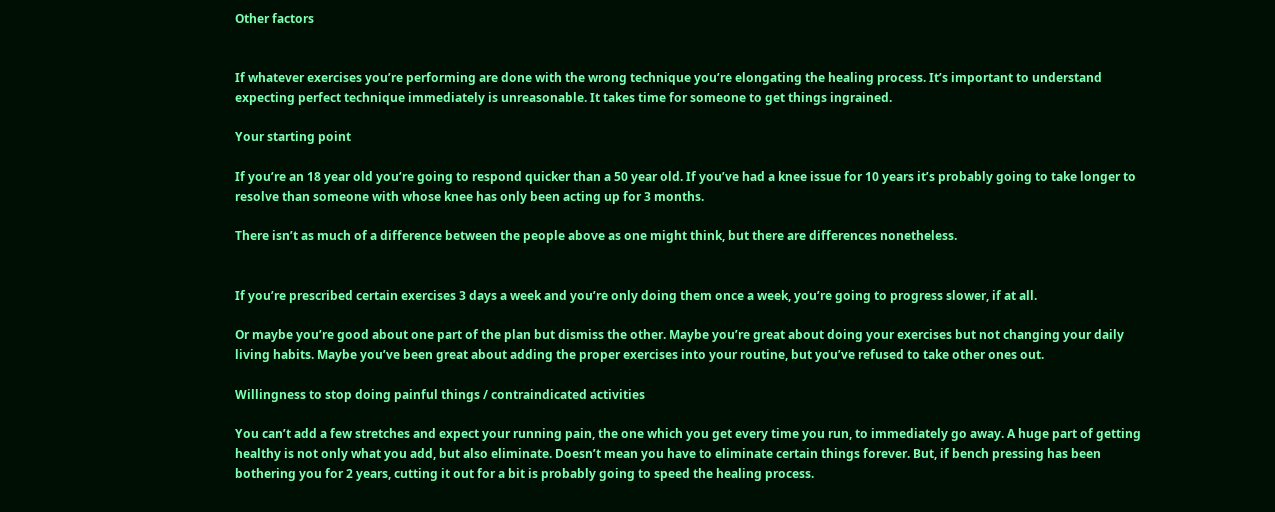Other factors


If whatever exercises you’re performing are done with the wrong technique you’re elongating the healing process. It’s important to understand expecting perfect technique immediately is unreasonable. It takes time for someone to get things ingrained.

Your starting point

If you’re an 18 year old you’re going to respond quicker than a 50 year old. If you’ve had a knee issue for 10 years it’s probably going to take longer to resolve than someone with whose knee has only been acting up for 3 months.

There isn’t as much of a difference between the people above as one might think, but there are differences nonetheless.


If you’re prescribed certain exercises 3 days a week and you’re only doing them once a week, you’re going to progress slower, if at all.

Or maybe you’re good about one part of the plan but dismiss the other. Maybe you’re great about doing your exercises but not changing your daily living habits. Maybe you’ve been great about adding the proper exercises into your routine, but you’ve refused to take other ones out.

Willingness to stop doing painful things / contraindicated activities

You can’t add a few stretches and expect your running pain, the one which you get every time you run, to immediately go away. A huge part of getting healthy is not only what you add, but also eliminate. Doesn’t mean you have to eliminate certain things forever. But, if bench pressing has been bothering you for 2 years, cutting it out for a bit is probably going to speed the healing process.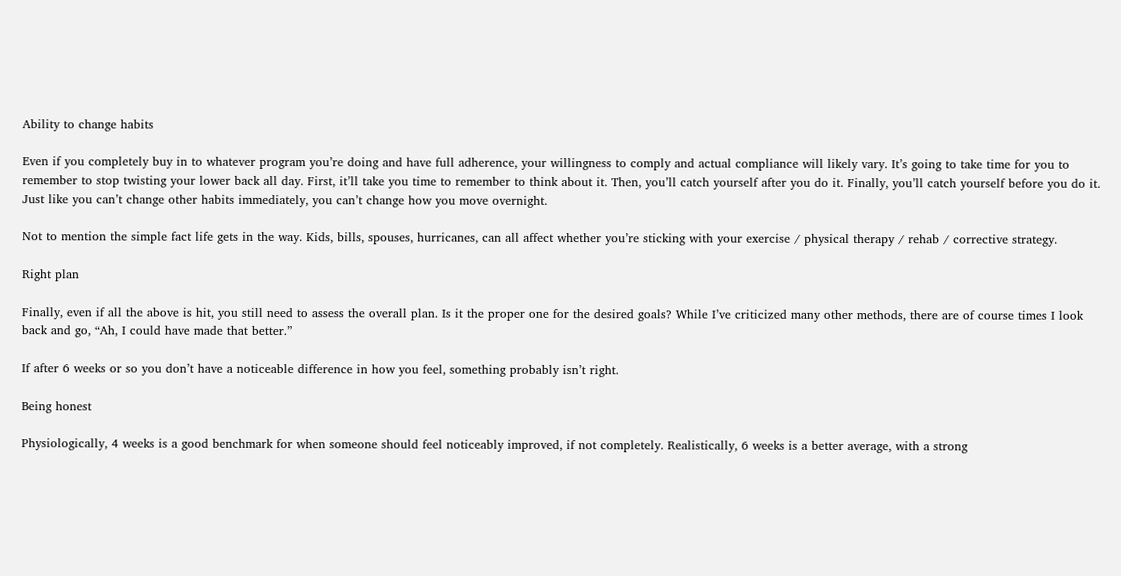Ability to change habits

Even if you completely buy in to whatever program you’re doing and have full adherence, your willingness to comply and actual compliance will likely vary. It’s going to take time for you to remember to stop twisting your lower back all day. First, it’ll take you time to remember to think about it. Then, you’ll catch yourself after you do it. Finally, you’ll catch yourself before you do it. Just like you can’t change other habits immediately, you can’t change how you move overnight.

Not to mention the simple fact life gets in the way. Kids, bills, spouses, hurricanes, can all affect whether you’re sticking with your exercise / physical therapy / rehab / corrective strategy.

Right plan

Finally, even if all the above is hit, you still need to assess the overall plan. Is it the proper one for the desired goals? While I’ve criticized many other methods, there are of course times I look back and go, “Ah, I could have made that better.”

If after 6 weeks or so you don’t have a noticeable difference in how you feel, something probably isn’t right.

Being honest

Physiologically, 4 weeks is a good benchmark for when someone should feel noticeably improved, if not completely. Realistically, 6 weeks is a better average, with a strong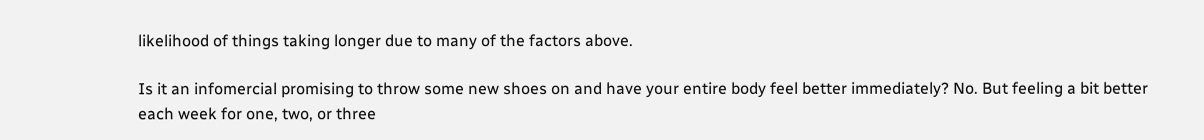likelihood of things taking longer due to many of the factors above.

Is it an infomercial promising to throw some new shoes on and have your entire body feel better immediately? No. But feeling a bit better each week for one, two, or three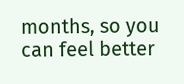months, so you can feel better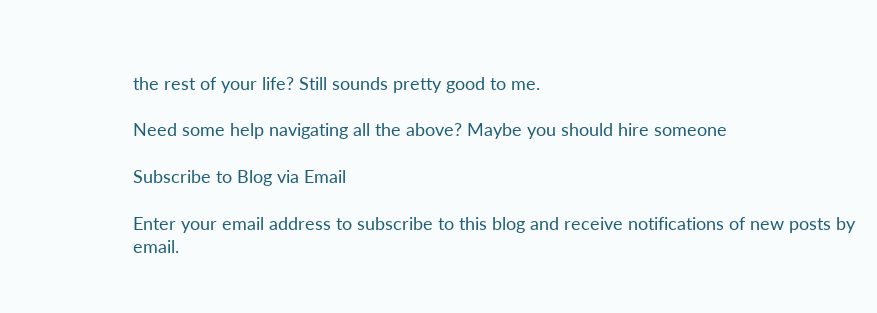the rest of your life? Still sounds pretty good to me.

Need some help navigating all the above? Maybe you should hire someone

Subscribe to Blog via Email

Enter your email address to subscribe to this blog and receive notifications of new posts by email.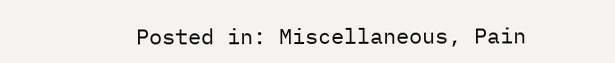Posted in: Miscellaneous, Pain